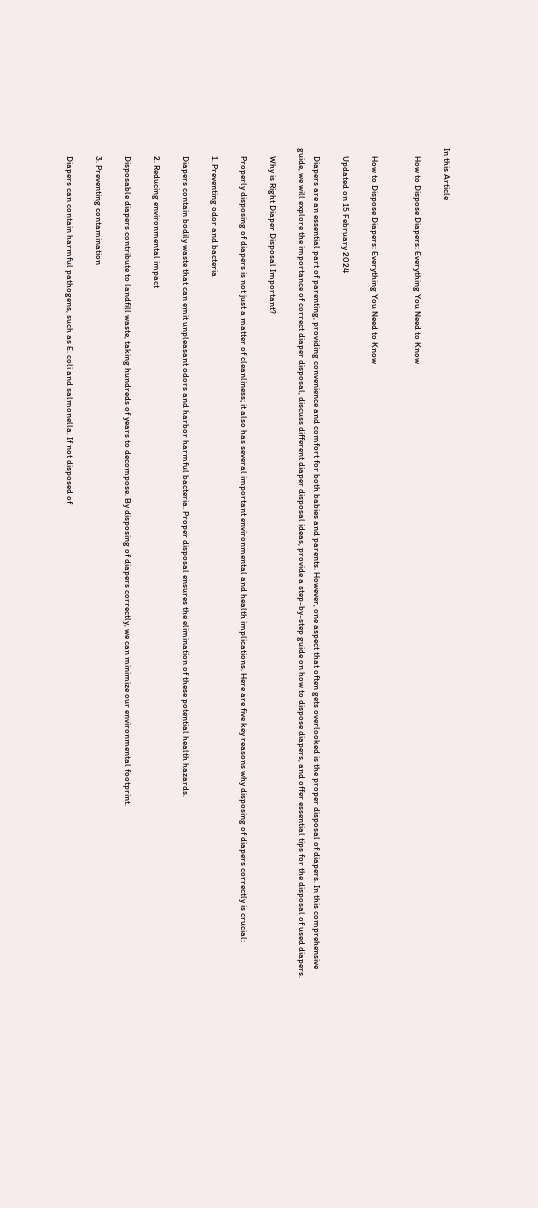In this Article

    How to Dispose Diapers: Everything You Need to Know


    How to Dispose Diapers: Everything You Need to Know

    Updated on 15 February 2024

    Diapers are an essential part of parenting, providing convenience and comfort for both babies and parents. However, one aspect that often gets overlooked is the proper disposal of diapers. In this comprehensive guide, we will explore the importance of correct diaper disposal, discuss different diaper disposal ideas, provide a step-by-step guide on how to dispose diapers, and offer essential tips for the disposal of used diapers.

    Why is Right Diaper Disposal Important?

    Properly disposing of diapers is not just a matter of cleanliness; it also has several important environmental and health implications. Here are five key reasons why disposing of diapers correctly is crucial:

    1. Preventing odor and bacteria

    Diapers contain bodily waste that can emit unpleasant odors and harbor harmful bacteria. Proper disposal ensures the elimination of these potential health hazards.

    2. Reducing environmental impact

    Disposable diapers contribute to landfill waste, taking hundreds of years to decompose. By disposing of diapers correctly, we can minimize our environmental footprint.

    3. Preventing contamination

    Diapers can contain harmful pathogens, such as E. coli and salmonella. If not disposed of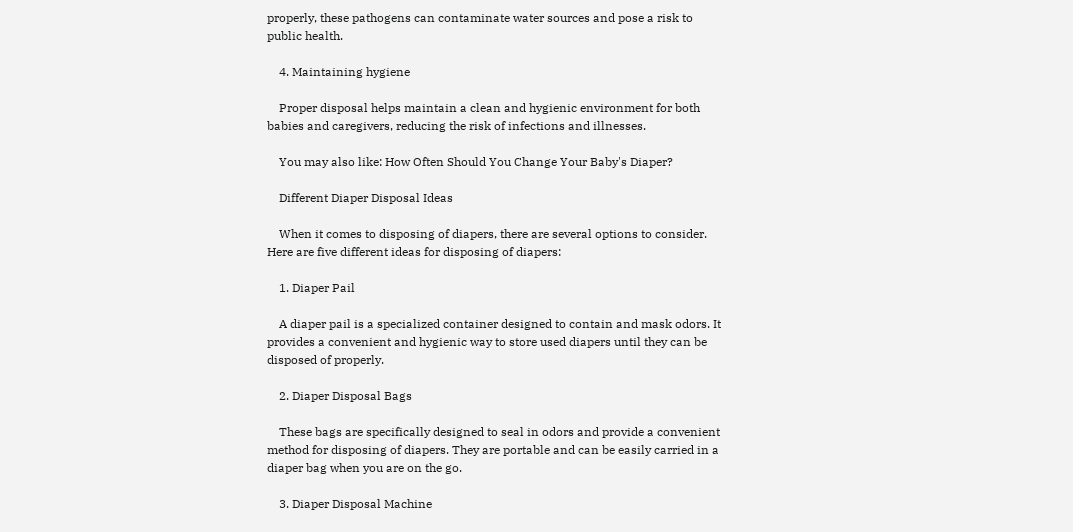properly, these pathogens can contaminate water sources and pose a risk to public health.

    4. Maintaining hygiene

    Proper disposal helps maintain a clean and hygienic environment for both babies and caregivers, reducing the risk of infections and illnesses.

    You may also like: How Often Should You Change Your Baby's Diaper?

    Different Diaper Disposal Ideas

    When it comes to disposing of diapers, there are several options to consider. Here are five different ideas for disposing of diapers:

    1. Diaper Pail

    A diaper pail is a specialized container designed to contain and mask odors. It provides a convenient and hygienic way to store used diapers until they can be disposed of properly.

    2. Diaper Disposal Bags

    These bags are specifically designed to seal in odors and provide a convenient method for disposing of diapers. They are portable and can be easily carried in a diaper bag when you are on the go.

    3. Diaper Disposal Machine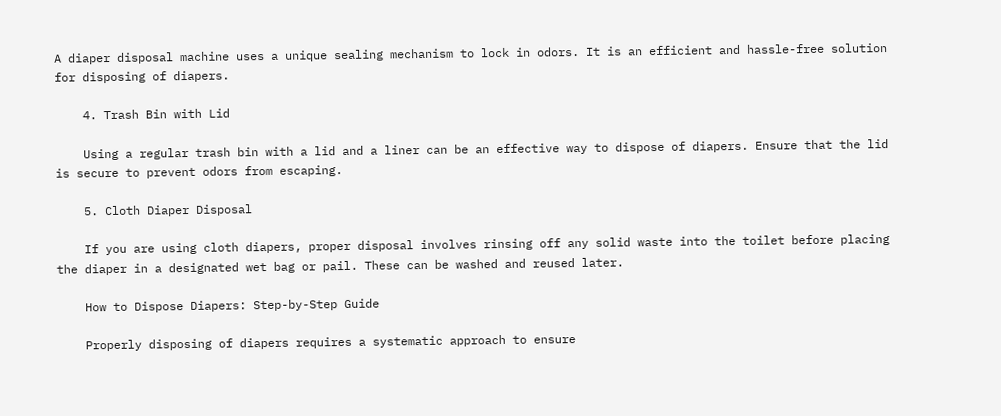A diaper disposal machine uses a unique sealing mechanism to lock in odors. It is an efficient and hassle-free solution for disposing of diapers.

    4. Trash Bin with Lid

    Using a regular trash bin with a lid and a liner can be an effective way to dispose of diapers. Ensure that the lid is secure to prevent odors from escaping.

    5. Cloth Diaper Disposal

    If you are using cloth diapers, proper disposal involves rinsing off any solid waste into the toilet before placing the diaper in a designated wet bag or pail. These can be washed and reused later.

    How to Dispose Diapers: Step-by-Step Guide

    Properly disposing of diapers requires a systematic approach to ensure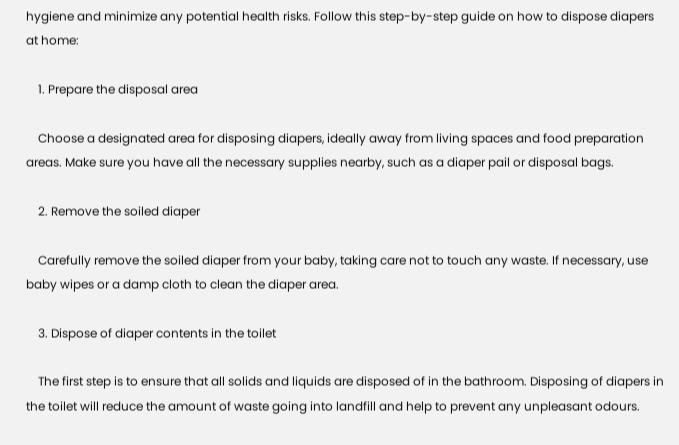hygiene and minimize any potential health risks. Follow this step-by-step guide on how to dispose diapers at home:

    1. Prepare the disposal area

    Choose a designated area for disposing diapers, ideally away from living spaces and food preparation areas. Make sure you have all the necessary supplies nearby, such as a diaper pail or disposal bags.

    2. Remove the soiled diaper

    Carefully remove the soiled diaper from your baby, taking care not to touch any waste. If necessary, use baby wipes or a damp cloth to clean the diaper area.

    3. Dispose of diaper contents in the toilet

    The first step is to ensure that all solids and liquids are disposed of in the bathroom. Disposing of diapers in the toilet will reduce the amount of waste going into landfill and help to prevent any unpleasant odours.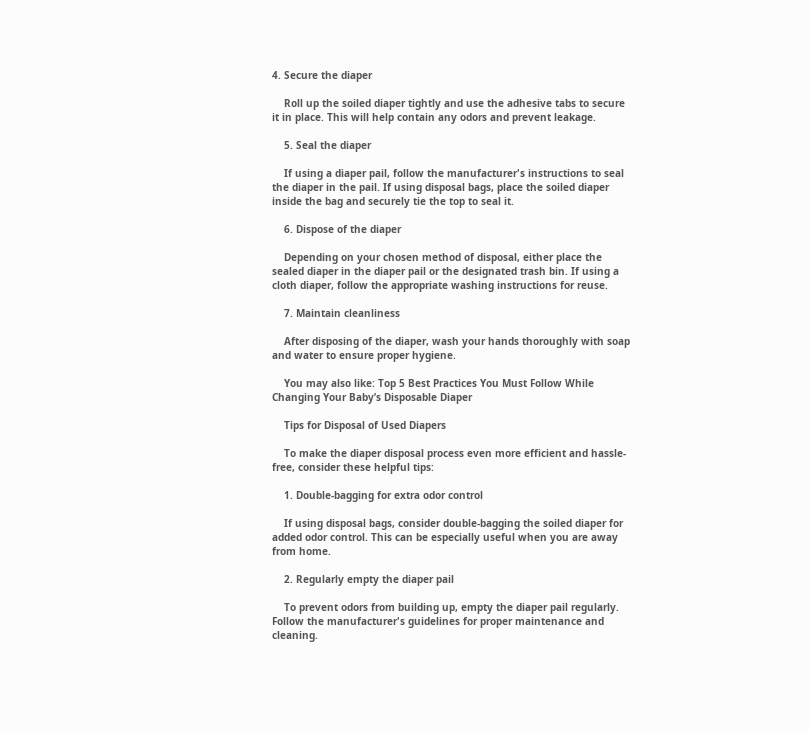4. Secure the diaper

    Roll up the soiled diaper tightly and use the adhesive tabs to secure it in place. This will help contain any odors and prevent leakage.

    5. Seal the diaper

    If using a diaper pail, follow the manufacturer's instructions to seal the diaper in the pail. If using disposal bags, place the soiled diaper inside the bag and securely tie the top to seal it.

    6. Dispose of the diaper

    Depending on your chosen method of disposal, either place the sealed diaper in the diaper pail or the designated trash bin. If using a cloth diaper, follow the appropriate washing instructions for reuse.

    7. Maintain cleanliness

    After disposing of the diaper, wash your hands thoroughly with soap and water to ensure proper hygiene.

    You may also like: Top 5 Best Practices You Must Follow While Changing Your Baby’s Disposable Diaper

    Tips for Disposal of Used Diapers

    To make the diaper disposal process even more efficient and hassle-free, consider these helpful tips:

    1. Double-bagging for extra odor control

    If using disposal bags, consider double-bagging the soiled diaper for added odor control. This can be especially useful when you are away from home.

    2. Regularly empty the diaper pail

    To prevent odors from building up, empty the diaper pail regularly. Follow the manufacturer's guidelines for proper maintenance and cleaning.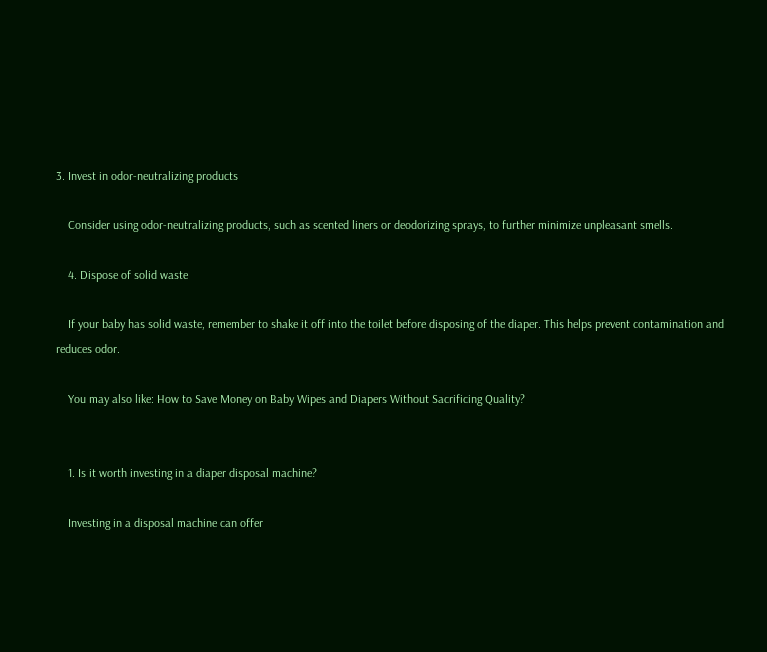3. Invest in odor-neutralizing products

    Consider using odor-neutralizing products, such as scented liners or deodorizing sprays, to further minimize unpleasant smells.

    4. Dispose of solid waste

    If your baby has solid waste, remember to shake it off into the toilet before disposing of the diaper. This helps prevent contamination and reduces odor.

    You may also like: How to Save Money on Baby Wipes and Diapers Without Sacrificing Quality?


    1. Is it worth investing in a diaper disposal machine?

    Investing in a disposal machine can offer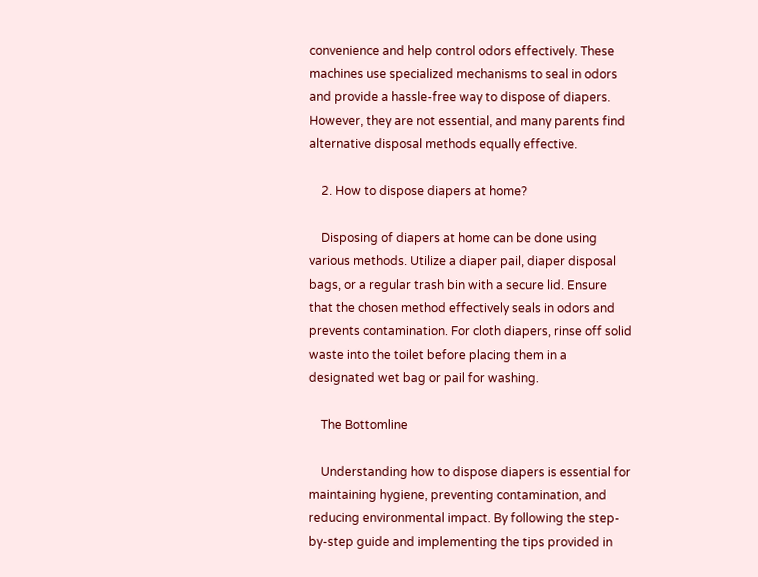convenience and help control odors effectively. These machines use specialized mechanisms to seal in odors and provide a hassle-free way to dispose of diapers. However, they are not essential, and many parents find alternative disposal methods equally effective.

    2. How to dispose diapers at home?

    Disposing of diapers at home can be done using various methods. Utilize a diaper pail, diaper disposal bags, or a regular trash bin with a secure lid. Ensure that the chosen method effectively seals in odors and prevents contamination. For cloth diapers, rinse off solid waste into the toilet before placing them in a designated wet bag or pail for washing.

    The Bottomline

    Understanding how to dispose diapers is essential for maintaining hygiene, preventing contamination, and reducing environmental impact. By following the step-by-step guide and implementing the tips provided in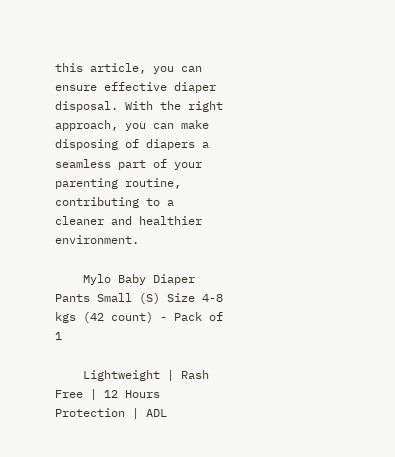this article, you can ensure effective diaper disposal. With the right approach, you can make disposing of diapers a seamless part of your parenting routine, contributing to a cleaner and healthier environment.

    Mylo Baby Diaper Pants Small (S) Size 4-8 kgs (42 count) - Pack of 1

    Lightweight | Rash Free | 12 Hours Protection | ADL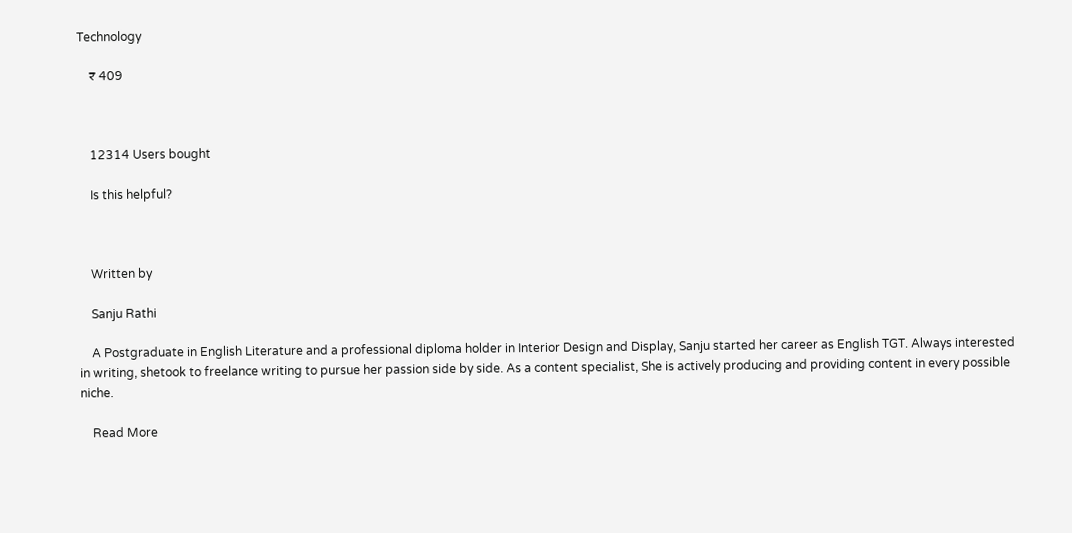Technology

    ₹ 409



    12314 Users bought

    Is this helpful?



    Written by

    Sanju Rathi

    A Postgraduate in English Literature and a professional diploma holder in Interior Design and Display, Sanju started her career as English TGT. Always interested in writing, shetook to freelance writing to pursue her passion side by side. As a content specialist, She is actively producing and providing content in every possible niche.

    Read More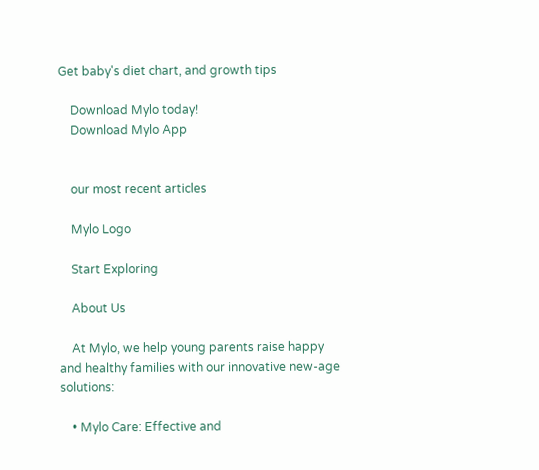Get baby's diet chart, and growth tips

    Download Mylo today!
    Download Mylo App


    our most recent articles

    Mylo Logo

    Start Exploring

    About Us

    At Mylo, we help young parents raise happy and healthy families with our innovative new-age solutions:

    • Mylo Care: Effective and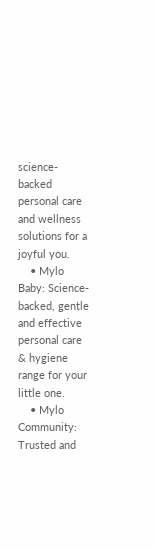science-backed personal care and wellness solutions for a joyful you.
    • Mylo Baby: Science-backed, gentle and effective personal care & hygiene range for your little one.
    • Mylo Community: Trusted and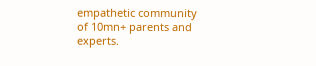empathetic community of 10mn+ parents and experts.